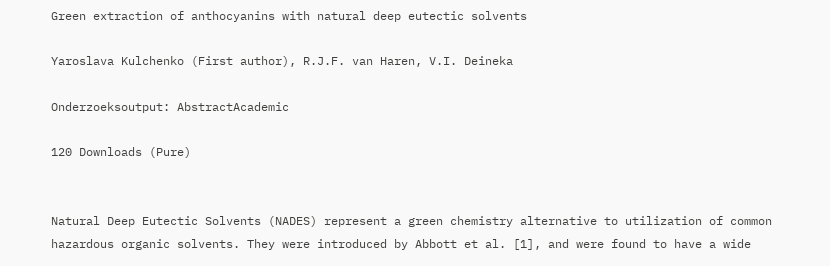Green extraction of anthocyanins with natural deep eutectic solvents

Yaroslava Kulchenko (First author), R.J.F. van Haren, V.I. Deineka

Onderzoeksoutput: AbstractAcademic

120 Downloads (Pure)


Natural Deep Eutectic Solvents (NADES) represent a green chemistry alternative to utilization of common hazardous organic solvents. They were introduced by Abbott et al. [1], and were found to have a wide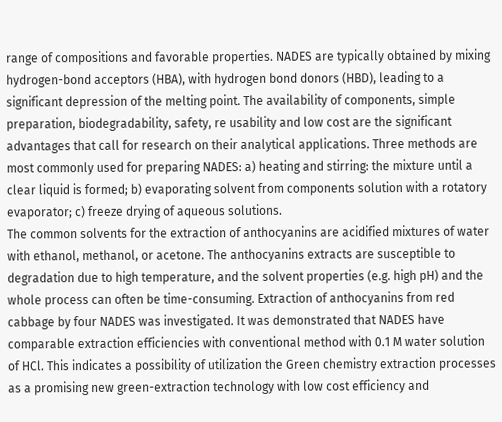range of compositions and favorable properties. NADES are typically obtained by mixing hydrogen-bond acceptors (HBA), with hydrogen bond donors (HBD), leading to a significant depression of the melting point. The availability of components, simple preparation, biodegradability, safety, re usability and low cost are the significant advantages that call for research on their analytical applications. Three methods are most commonly used for preparing NADES: a) heating and stirring: the mixture until a clear liquid is formed; b) evaporating solvent from components solution with a rotatory evaporator; c) freeze drying of aqueous solutions.
The common solvents for the extraction of anthocyanins are acidified mixtures of water with ethanol, methanol, or acetone. The anthocyanins extracts are susceptible to degradation due to high temperature, and the solvent properties (e.g. high pH) and the whole process can often be time-consuming. Extraction of anthocyanins from red cabbage by four NADES was investigated. It was demonstrated that NADES have comparable extraction efficiencies with conventional method with 0.1 M water solution of HCl. This indicates a possibility of utilization the Green chemistry extraction processes as a promising new green-extraction technology with low cost efficiency and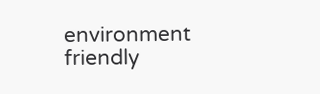environment friendly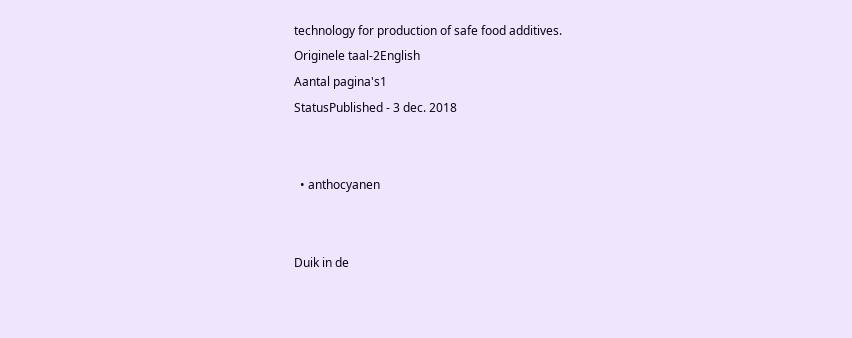technology for production of safe food additives.
Originele taal-2English
Aantal pagina's1
StatusPublished - 3 dec. 2018


  • anthocyanen


Duik in de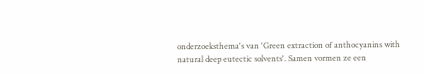onderzoeksthema's van 'Green extraction of anthocyanins with natural deep eutectic solvents'. Samen vormen ze een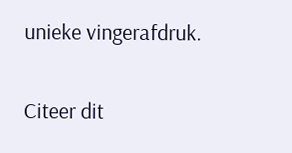unieke vingerafdruk.

Citeer dit